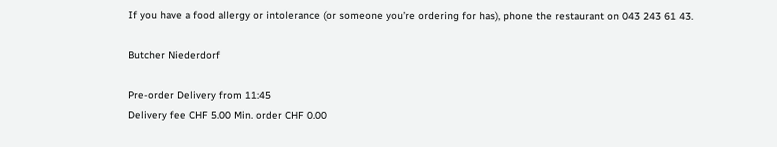If you have a food allergy or intolerance (or someone you’re ordering for has), phone the restaurant on 043 243 61 43.

Butcher Niederdorf

Pre-order Delivery from 11:45
Delivery fee CHF 5.00 Min. order CHF 0.00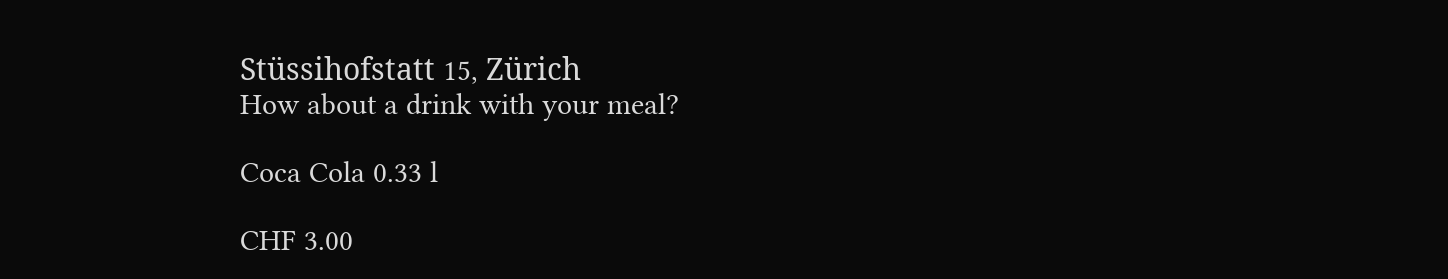Stüssihofstatt 15, Zürich
How about a drink with your meal?

Coca Cola 0.33 l

CHF 3.00